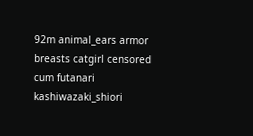92m animal_ears armor breasts catgirl censored cum futanari kashiwazaki_shiori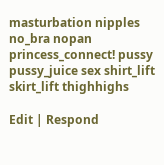masturbation nipples no_bra nopan princess_connect! pussy pussy_juice sex shirt_lift skirt_lift thighhighs

Edit | Respond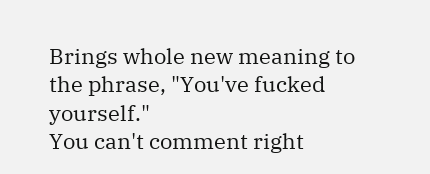Brings whole new meaning to the phrase, "You've fucked yourself."
You can't comment right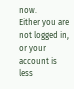now.
Either you are not logged in, or your account is less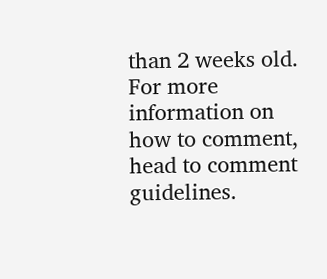than 2 weeks old.
For more information on how to comment, head to comment guidelines.